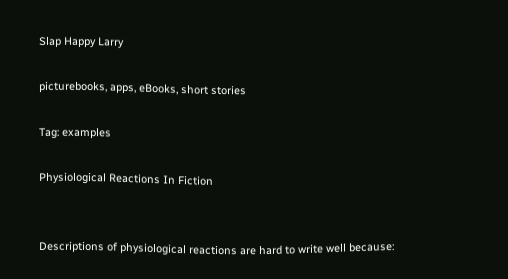Slap Happy Larry

picturebooks, apps, eBooks, short stories

Tag: examples

Physiological Reactions In Fiction


Descriptions of physiological reactions are hard to write well because: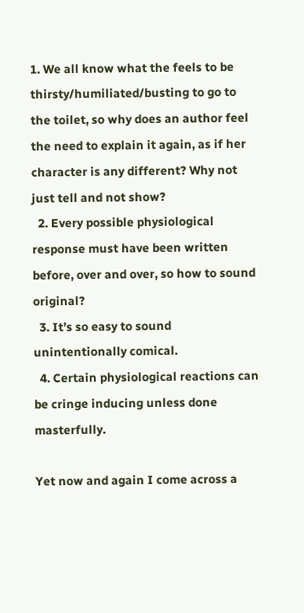1. We all know what the feels to be thirsty/humiliated/busting to go to the toilet, so why does an author feel the need to explain it again, as if her character is any different? Why not just tell and not show?
  2. Every possible physiological response must have been written before, over and over, so how to sound original?
  3. It’s so easy to sound unintentionally comical.
  4. Certain physiological reactions can be cringe inducing unless done masterfully.

Yet now and again I come across a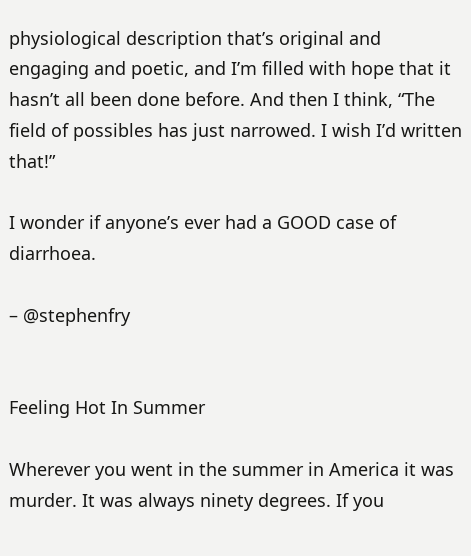physiological description that’s original and engaging and poetic, and I’m filled with hope that it hasn’t all been done before. And then I think, “The field of possibles has just narrowed. I wish I’d written that!”

I wonder if anyone’s ever had a GOOD case of diarrhoea.

– @stephenfry


Feeling Hot In Summer

Wherever you went in the summer in America it was murder. It was always ninety degrees. If you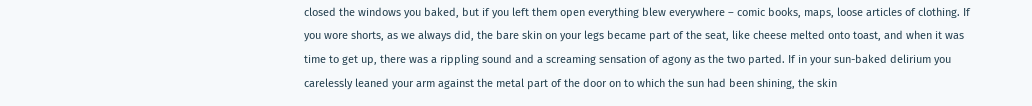closed the windows you baked, but if you left them open everything blew everywhere – comic books, maps, loose articles of clothing. If you wore shorts, as we always did, the bare skin on your legs became part of the seat, like cheese melted onto toast, and when it was time to get up, there was a rippling sound and a screaming sensation of agony as the two parted. If in your sun-baked delirium you carelessly leaned your arm against the metal part of the door on to which the sun had been shining, the skin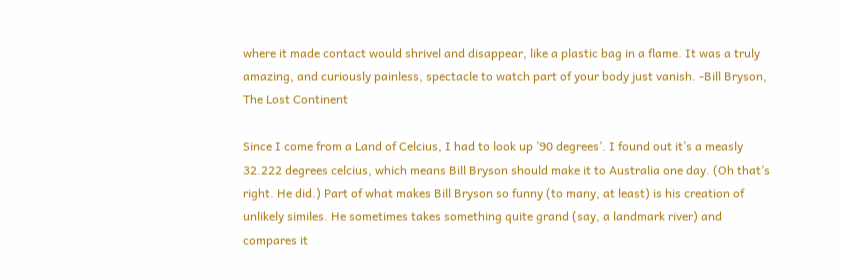where it made contact would shrivel and disappear, like a plastic bag in a flame. It was a truly amazing, and curiously painless, spectacle to watch part of your body just vanish. -Bill Bryson, The Lost Continent

Since I come from a Land of Celcius, I had to look up ’90 degrees’. I found out it’s a measly 32.222 degrees celcius, which means Bill Bryson should make it to Australia one day. (Oh that’s right. He did.) Part of what makes Bill Bryson so funny (to many, at least) is his creation of unlikely similes. He sometimes takes something quite grand (say, a landmark river) and compares it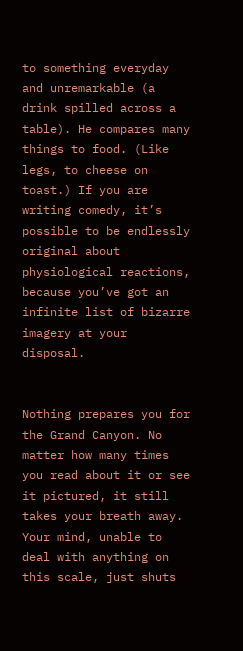to something everyday and unremarkable (a drink spilled across a table). He compares many things to food. (Like legs, to cheese on toast.) If you are writing comedy, it’s possible to be endlessly original about physiological reactions, because you’ve got an infinite list of bizarre imagery at your disposal.


Nothing prepares you for the Grand Canyon. No matter how many times you read about it or see it pictured, it still takes your breath away. Your mind, unable to deal with anything on this scale, just shuts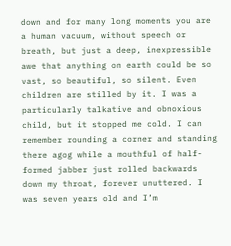down and for many long moments you are a human vacuum, without speech or breath, but just a deep, inexpressible awe that anything on earth could be so vast, so beautiful, so silent. Even children are stilled by it. I was a particularly talkative and obnoxious child, but it stopped me cold. I can remember rounding a corner and standing there agog while a mouthful of half-formed jabber just rolled backwards down my throat, forever unuttered. I was seven years old and I’m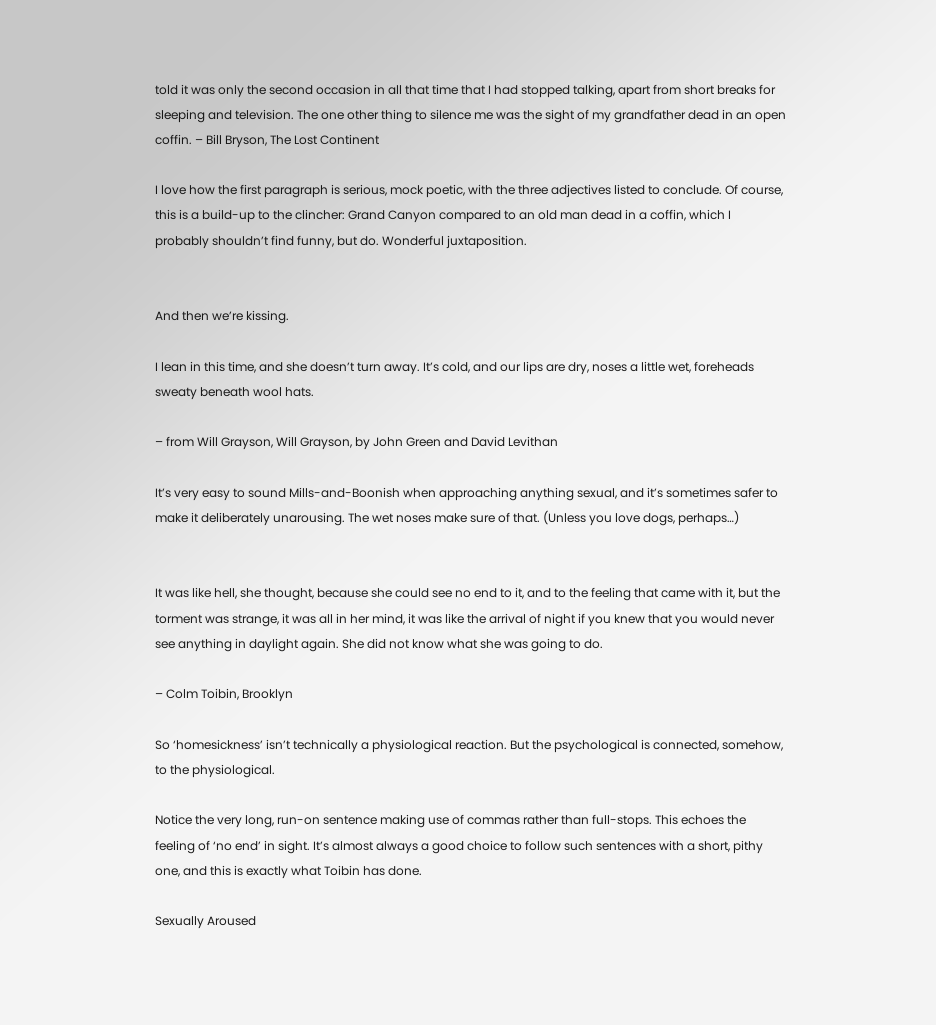told it was only the second occasion in all that time that I had stopped talking, apart from short breaks for sleeping and television. The one other thing to silence me was the sight of my grandfather dead in an open coffin. – Bill Bryson, The Lost Continent

I love how the first paragraph is serious, mock poetic, with the three adjectives listed to conclude. Of course, this is a build-up to the clincher: Grand Canyon compared to an old man dead in a coffin, which I probably shouldn’t find funny, but do. Wonderful juxtaposition.


And then we’re kissing.

I lean in this time, and she doesn’t turn away. It’s cold, and our lips are dry, noses a little wet, foreheads sweaty beneath wool hats.

– from Will Grayson, Will Grayson, by John Green and David Levithan

It’s very easy to sound Mills-and-Boonish when approaching anything sexual, and it’s sometimes safer to make it deliberately unarousing. The wet noses make sure of that. (Unless you love dogs, perhaps…)


It was like hell, she thought, because she could see no end to it, and to the feeling that came with it, but the torment was strange, it was all in her mind, it was like the arrival of night if you knew that you would never see anything in daylight again. She did not know what she was going to do.

– Colm Toibin, Brooklyn

So ‘homesickness’ isn’t technically a physiological reaction. But the psychological is connected, somehow, to the physiological.

Notice the very long, run-on sentence making use of commas rather than full-stops. This echoes the feeling of ‘no end’ in sight. It’s almost always a good choice to follow such sentences with a short, pithy one, and this is exactly what Toibin has done.

Sexually Aroused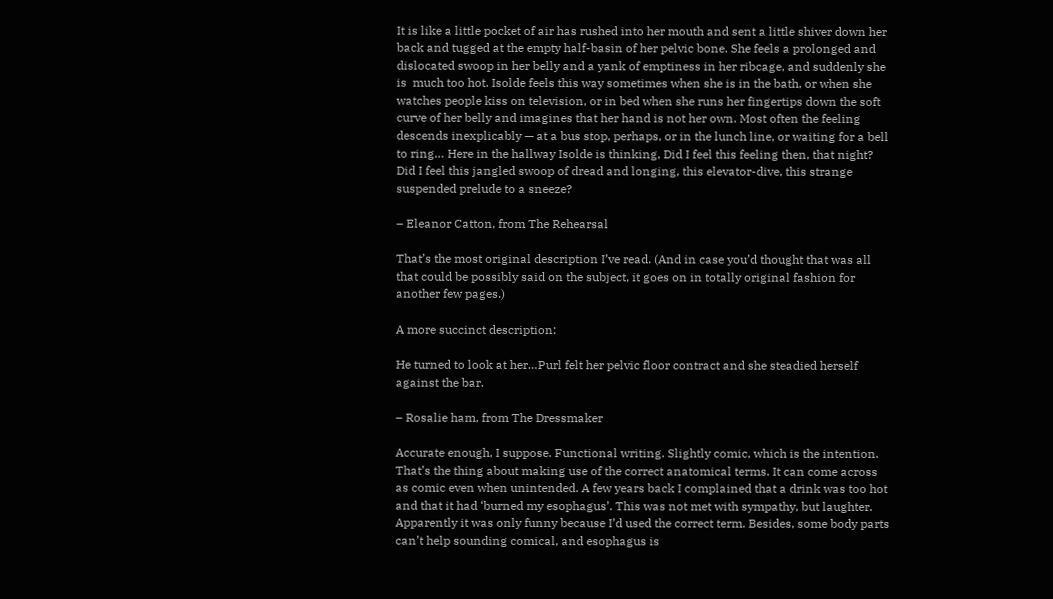It is like a little pocket of air has rushed into her mouth and sent a little shiver down her back and tugged at the empty half-basin of her pelvic bone. She feels a prolonged and dislocated swoop in her belly and a yank of emptiness in her ribcage, and suddenly she is  much too hot. Isolde feels this way sometimes when she is in the bath, or when she watches people kiss on television, or in bed when she runs her fingertips down the soft curve of her belly and imagines that her hand is not her own. Most often the feeling descends inexplicably — at a bus stop, perhaps, or in the lunch line, or waiting for a bell to ring… Here in the hallway Isolde is thinking, Did I feel this feeling then, that night? Did I feel this jangled swoop of dread and longing, this elevator-dive, this strange suspended prelude to a sneeze?

– Eleanor Catton, from The Rehearsal

That’s the most original description I’ve read. (And in case you’d thought that was all that could be possibly said on the subject, it goes on in totally original fashion for another few pages.)

A more succinct description:

He turned to look at her…Purl felt her pelvic floor contract and she steadied herself against the bar.

– Rosalie ham, from The Dressmaker

Accurate enough, I suppose. Functional writing. Slightly comic, which is the intention. That’s the thing about making use of the correct anatomical terms. It can come across as comic even when unintended. A few years back I complained that a drink was too hot and that it had ‘burned my esophagus’. This was not met with sympathy, but laughter. Apparently it was only funny because I’d used the correct term. Besides, some body parts can’t help sounding comical, and esophagus is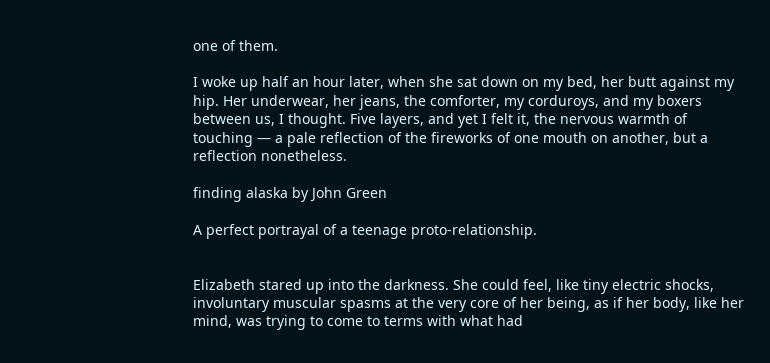one of them.

I woke up half an hour later, when she sat down on my bed, her butt against my hip. Her underwear, her jeans, the comforter, my corduroys, and my boxers between us, I thought. Five layers, and yet I felt it, the nervous warmth of touching — a pale reflection of the fireworks of one mouth on another, but a reflection nonetheless.

finding alaska by John Green

A perfect portrayal of a teenage proto-relationship.


Elizabeth stared up into the darkness. She could feel, like tiny electric shocks, involuntary muscular spasms at the very core of her being, as if her body, like her mind, was trying to come to terms with what had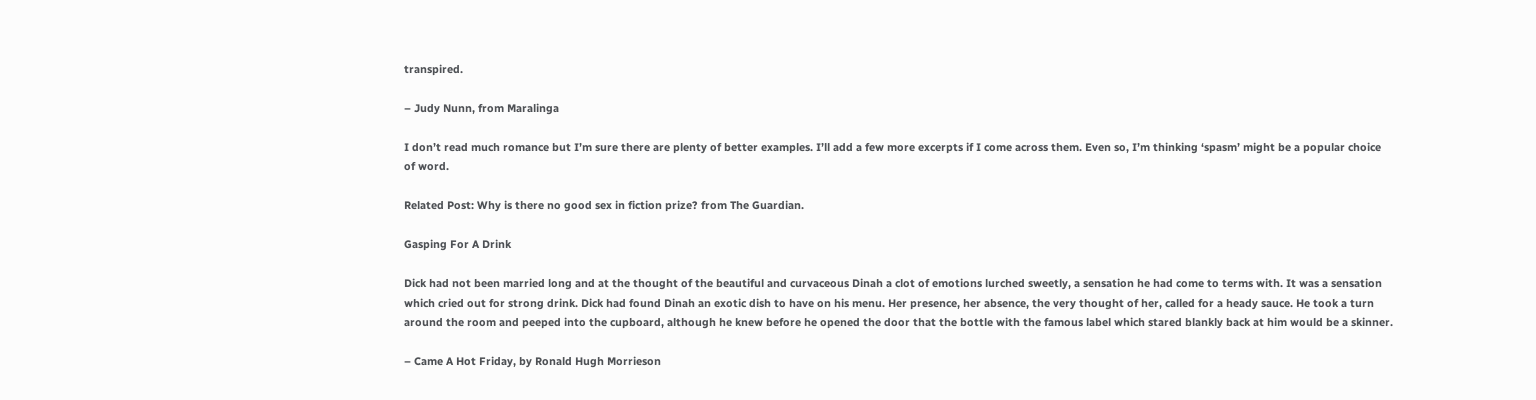transpired.

– Judy Nunn, from Maralinga

I don’t read much romance but I’m sure there are plenty of better examples. I’ll add a few more excerpts if I come across them. Even so, I’m thinking ‘spasm’ might be a popular choice of word.

Related Post: Why is there no good sex in fiction prize? from The Guardian.

Gasping For A Drink

Dick had not been married long and at the thought of the beautiful and curvaceous Dinah a clot of emotions lurched sweetly, a sensation he had come to terms with. It was a sensation which cried out for strong drink. Dick had found Dinah an exotic dish to have on his menu. Her presence, her absence, the very thought of her, called for a heady sauce. He took a turn around the room and peeped into the cupboard, although he knew before he opened the door that the bottle with the famous label which stared blankly back at him would be a skinner.

– Came A Hot Friday, by Ronald Hugh Morrieson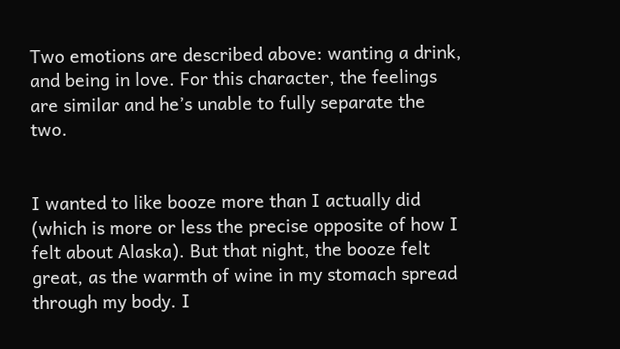Two emotions are described above: wanting a drink, and being in love. For this character, the feelings are similar and he’s unable to fully separate the two.


I wanted to like booze more than I actually did (which is more or less the precise opposite of how I felt about Alaska). But that night, the booze felt great, as the warmth of wine in my stomach spread through my body. I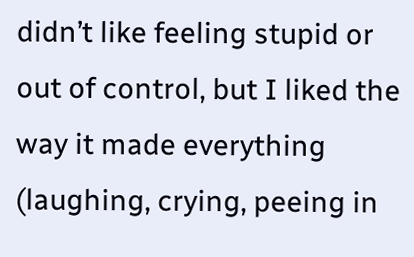didn’t like feeling stupid or out of control, but I liked the way it made everything (laughing, crying, peeing in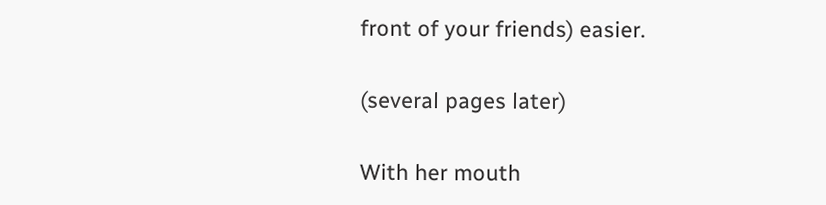front of your friends) easier.

(several pages later)

With her mouth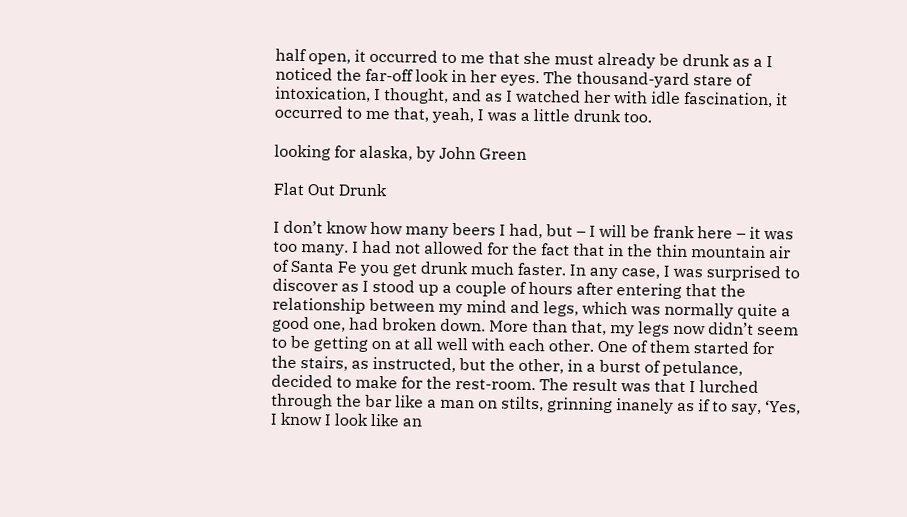half open, it occurred to me that she must already be drunk as a I noticed the far-off look in her eyes. The thousand-yard stare of intoxication, I thought, and as I watched her with idle fascination, it occurred to me that, yeah, I was a little drunk too.

looking for alaska, by John Green

Flat Out Drunk

I don’t know how many beers I had, but – I will be frank here – it was too many. I had not allowed for the fact that in the thin mountain air of Santa Fe you get drunk much faster. In any case, I was surprised to discover as I stood up a couple of hours after entering that the relationship between my mind and legs, which was normally quite a good one, had broken down. More than that, my legs now didn’t seem to be getting on at all well with each other. One of them started for the stairs, as instructed, but the other, in a burst of petulance, decided to make for the rest-room. The result was that I lurched through the bar like a man on stilts, grinning inanely as if to say, ‘Yes, I know I look like an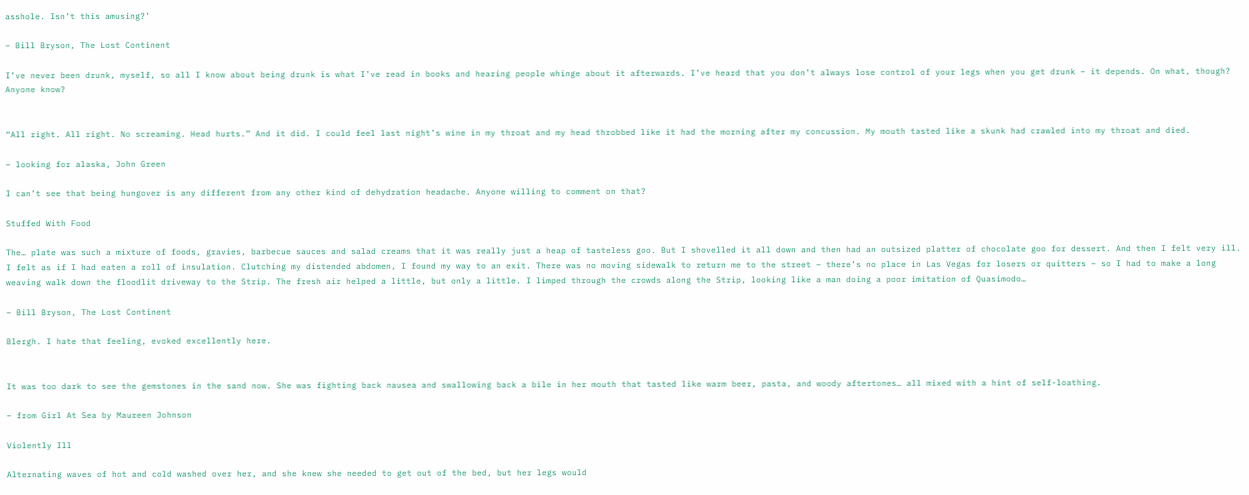asshole. Isn’t this amusing?’

– Bill Bryson, The Lost Continent

I’ve never been drunk, myself, so all I know about being drunk is what I’ve read in books and hearing people whinge about it afterwards. I’ve heard that you don’t always lose control of your legs when you get drunk – it depends. On what, though? Anyone know?


“All right. All right. No screaming. Head hurts.” And it did. I could feel last night’s wine in my throat and my head throbbed like it had the morning after my concussion. My mouth tasted like a skunk had crawled into my throat and died.

– looking for alaska, John Green

I can’t see that being hungover is any different from any other kind of dehydration headache. Anyone willing to comment on that?

Stuffed With Food

The… plate was such a mixture of foods, gravies, barbecue sauces and salad creams that it was really just a heap of tasteless goo. But I shovelled it all down and then had an outsized platter of chocolate goo for dessert. And then I felt very ill. I felt as if I had eaten a roll of insulation. Clutching my distended abdomen, I found my way to an exit. There was no moving sidewalk to return me to the street – there’s no place in Las Vegas for losers or quitters – so I had to make a long weaving walk down the floodlit driveway to the Strip. The fresh air helped a little, but only a little. I limped through the crowds along the Strip, looking like a man doing a poor imitation of Quasimodo…

– Bill Bryson, The Lost Continent

Blergh. I hate that feeling, evoked excellently here.


It was too dark to see the gemstones in the sand now. She was fighting back nausea and swallowing back a bile in her mouth that tasted like warm beer, pasta, and woody aftertones… all mixed with a hint of self-loathing.

– from Girl At Sea by Maureen Johnson

Violently Ill

Alternating waves of hot and cold washed over her, and she knew she needed to get out of the bed, but her legs would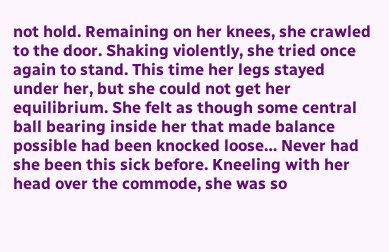not hold. Remaining on her knees, she crawled to the door. Shaking violently, she tried once again to stand. This time her legs stayed under her, but she could not get her equilibrium. She felt as though some central ball bearing inside her that made balance possible had been knocked loose… Never had she been this sick before. Kneeling with her head over the commode, she was so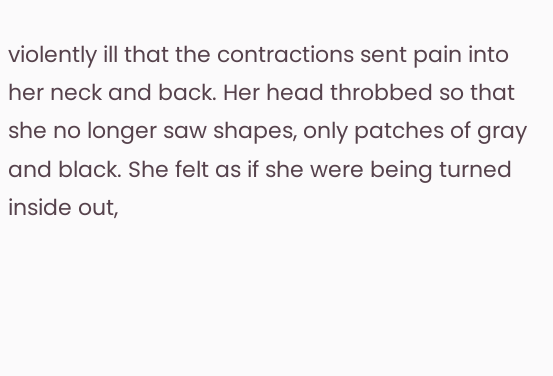violently ill that the contractions sent pain into her neck and back. Her head throbbed so that she no longer saw shapes, only patches of gray and black. She felt as if she were being turned inside out,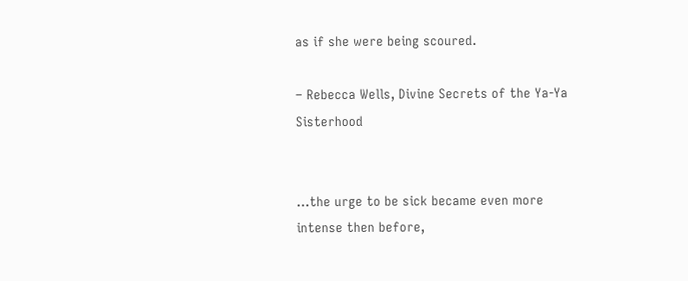as if she were being scoured.

– Rebecca Wells, Divine Secrets of the Ya-Ya Sisterhood


…the urge to be sick became even more intense then before,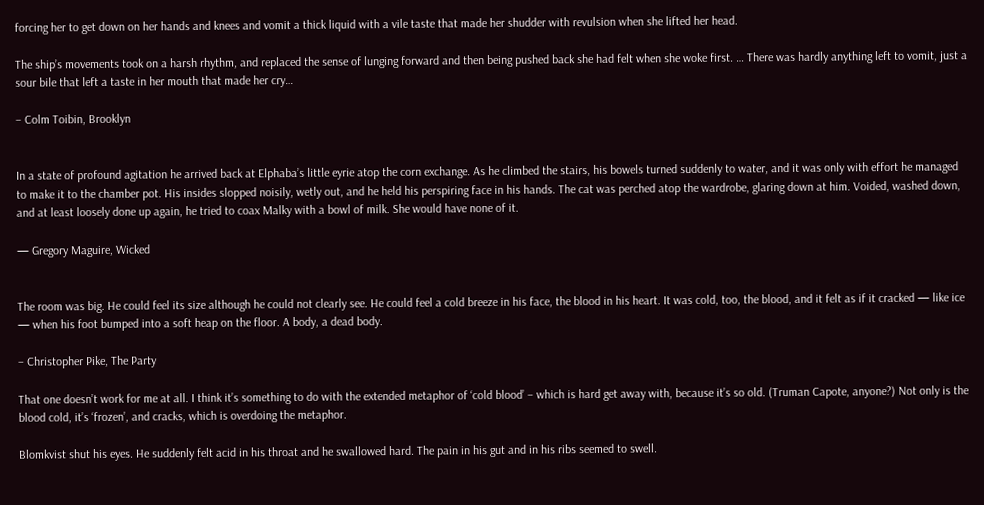forcing her to get down on her hands and knees and vomit a thick liquid with a vile taste that made her shudder with revulsion when she lifted her head.

The ship’s movements took on a harsh rhythm, and replaced the sense of lunging forward and then being pushed back she had felt when she woke first. … There was hardly anything left to vomit, just a sour bile that left a taste in her mouth that made her cry…

– Colm Toibin, Brooklyn


In a state of profound agitation he arrived back at Elphaba’s little eyrie atop the corn exchange. As he climbed the stairs, his bowels turned suddenly to water, and it was only with effort he managed to make it to the chamber pot. His insides slopped noisily, wetly out, and he held his perspiring face in his hands. The cat was perched atop the wardrobe, glaring down at him. Voided, washed down, and at least loosely done up again, he tried to coax Malky with a bowl of milk. She would have none of it.

— Gregory Maguire, Wicked


The room was big. He could feel its size although he could not clearly see. He could feel a cold breeze in his face, the blood in his heart. It was cold, too, the blood, and it felt as if it cracked — like ice — when his foot bumped into a soft heap on the floor. A body, a dead body.

– Christopher Pike, The Party

That one doesn’t work for me at all. I think it’s something to do with the extended metaphor of ‘cold blood’ – which is hard get away with, because it’s so old. (Truman Capote, anyone?) Not only is the blood cold, it’s ‘frozen’, and cracks, which is overdoing the metaphor.

Blomkvist shut his eyes. He suddenly felt acid in his throat and he swallowed hard. The pain in his gut and in his ribs seemed to swell.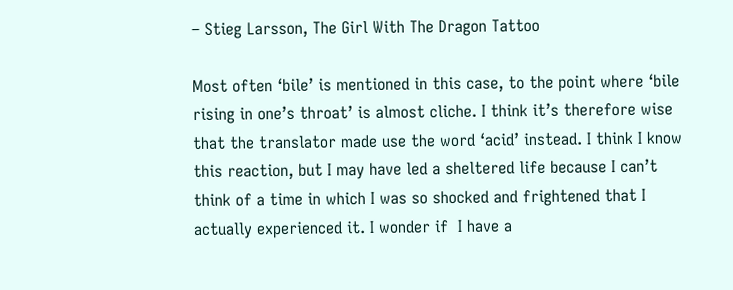– Stieg Larsson, The Girl With The Dragon Tattoo

Most often ‘bile’ is mentioned in this case, to the point where ‘bile rising in one’s throat’ is almost cliche. I think it’s therefore wise that the translator made use the word ‘acid’ instead. I think I know this reaction, but I may have led a sheltered life because I can’t think of a time in which I was so shocked and frightened that I actually experienced it. I wonder if  I have a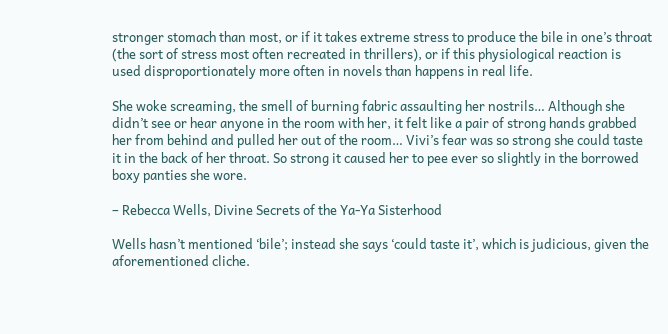stronger stomach than most, or if it takes extreme stress to produce the bile in one’s throat (the sort of stress most often recreated in thrillers), or if this physiological reaction is used disproportionately more often in novels than happens in real life.

She woke screaming, the smell of burning fabric assaulting her nostrils… Although she didn’t see or hear anyone in the room with her, it felt like a pair of strong hands grabbed her from behind and pulled her out of the room… Vivi’s fear was so strong she could taste it in the back of her throat. So strong it caused her to pee ever so slightly in the borrowed boxy panties she wore.

– Rebecca Wells, Divine Secrets of the Ya-Ya Sisterhood

Wells hasn’t mentioned ‘bile’; instead she says ‘could taste it’, which is judicious, given the aforementioned cliche.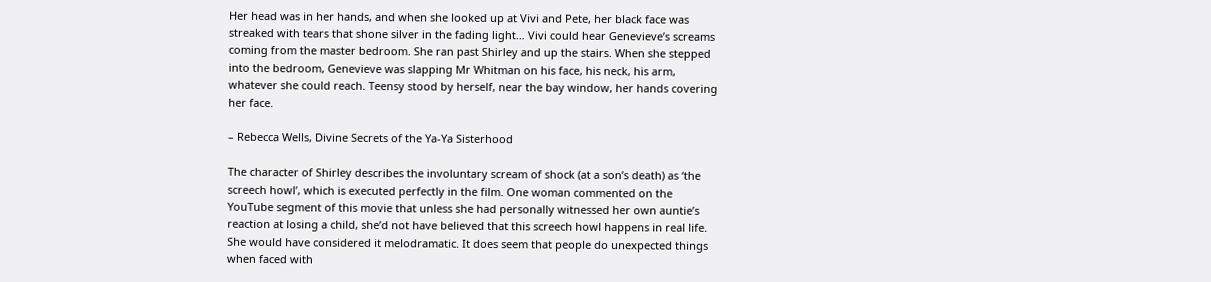Her head was in her hands, and when she looked up at Vivi and Pete, her black face was streaked with tears that shone silver in the fading light… Vivi could hear Genevieve’s screams coming from the master bedroom. She ran past Shirley and up the stairs. When she stepped into the bedroom, Genevieve was slapping Mr Whitman on his face, his neck, his arm, whatever she could reach. Teensy stood by herself, near the bay window, her hands covering her face.

– Rebecca Wells, Divine Secrets of the Ya-Ya Sisterhood

The character of Shirley describes the involuntary scream of shock (at a son’s death) as ‘the screech howl’, which is executed perfectly in the film. One woman commented on the YouTube segment of this movie that unless she had personally witnessed her own auntie’s reaction at losing a child, she’d not have believed that this screech howl happens in real life. She would have considered it melodramatic. It does seem that people do unexpected things when faced with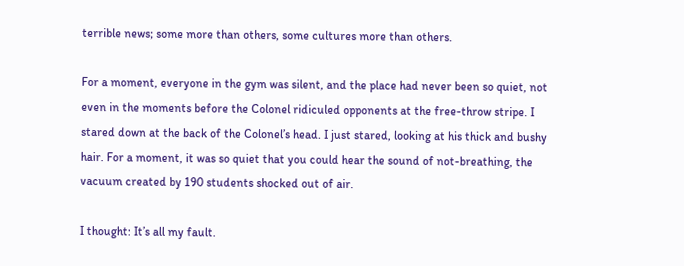terrible news; some more than others, some cultures more than others.

For a moment, everyone in the gym was silent, and the place had never been so quiet, not even in the moments before the Colonel ridiculed opponents at the free-throw stripe. I stared down at the back of the Colonel’s head. I just stared, looking at his thick and bushy hair. For a moment, it was so quiet that you could hear the sound of not-breathing, the vacuum created by 190 students shocked out of air.

I thought: It’s all my fault.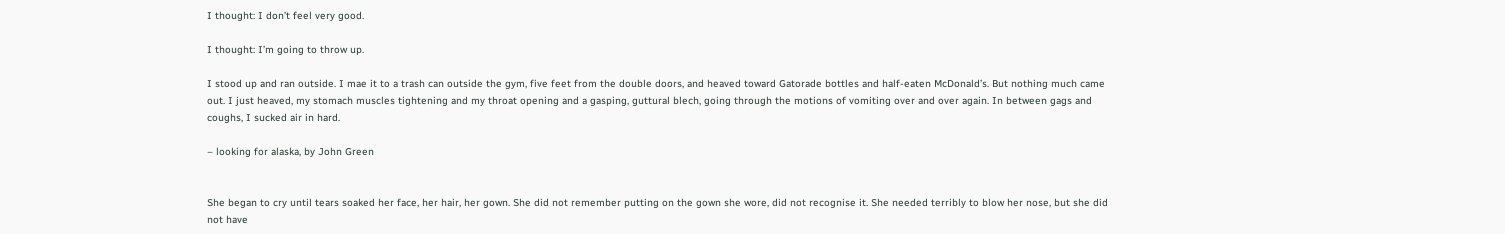I thought: I don’t feel very good.

I thought: I’m going to throw up.

I stood up and ran outside. I mae it to a trash can outside the gym, five feet from the double doors, and heaved toward Gatorade bottles and half-eaten McDonald’s. But nothing much came out. I just heaved, my stomach muscles tightening and my throat opening and a gasping, guttural blech, going through the motions of vomiting over and over again. In between gags and coughs, I sucked air in hard.

– looking for alaska, by John Green


She began to cry until tears soaked her face, her hair, her gown. She did not remember putting on the gown she wore, did not recognise it. She needed terribly to blow her nose, but she did not have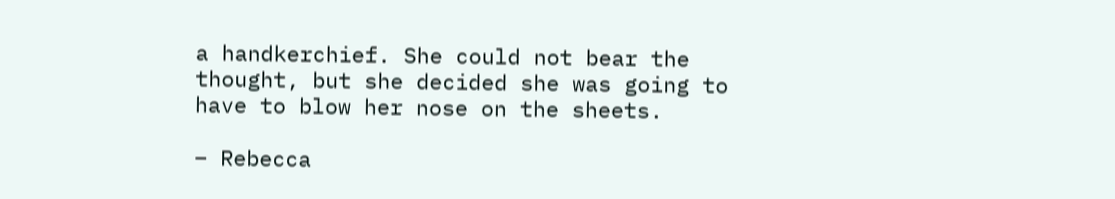a handkerchief. She could not bear the thought, but she decided she was going to have to blow her nose on the sheets.

– Rebecca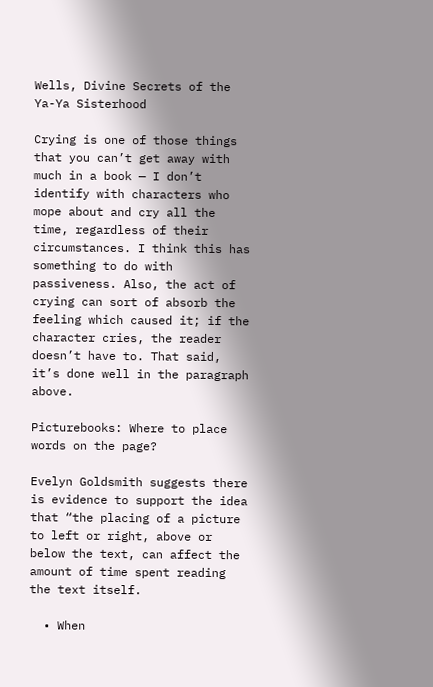Wells, Divine Secrets of the Ya-Ya Sisterhood

Crying is one of those things that you can’t get away with much in a book — I don’t identify with characters who mope about and cry all the time, regardless of their circumstances. I think this has something to do with passiveness. Also, the act of crying can sort of absorb the feeling which caused it; if the character cries, the reader doesn’t have to. That said, it’s done well in the paragraph above.

Picturebooks: Where to place words on the page?

Evelyn Goldsmith suggests there is evidence to support the idea that “the placing of a picture to left or right, above or below the text, can affect the amount of time spent reading the text itself.

  • When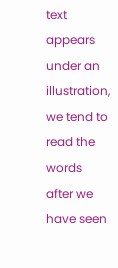text appears under an illustration, we tend to read the words after we have seen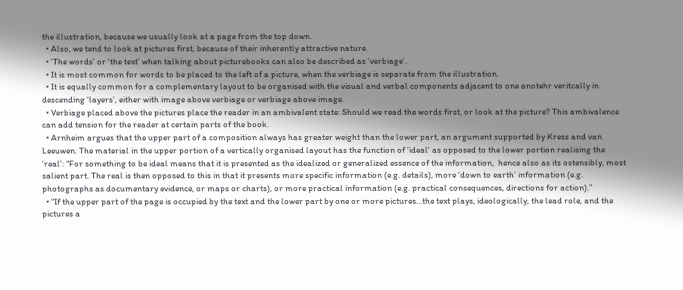the illustration, because we usually look at a page from the top down.
  • Also, we tend to look at pictures first, because of their inherently attractive nature.
  • ‘The words’ or ‘the text’ when talking about picturebooks can also be described as ‘verbiage’.
  • It is most common for words to be placed to the left of a picture, when the verbiage is separate from the illustration.
  • It is equally common for a complementary layout to be organised with the visual and verbal components adjacent to one anotehr veritcally in descending ‘layers’, either with image above verbiage or verbiage above image.
  • Verbiage placed above the pictures place the reader in an ambivalent state: Should we read the words first, or look at the picture? This ambivalence can add tension for the reader at certain parts of the book.
  • Arnheim argues that the upper part of a composition always has greater weight than the lower part, an argument supported by Kress and van Leeuwen. The material in the upper portion of a vertically organised layout has the function of ‘ideal’ as opposed to the lower portion realising the ‘real’: “For something to be ideal means that it is presented as the idealized or generalized essence of the information,  hence also as its ostensibly, most salient part. The real is then opposed to this in that it presents more specific information (e.g. details), more ‘down to earth’ information (e.g. photographs as documentary evidence, or maps or charts), or more practical information (e.g. practical consequences, directions for action).”
  • “If the upper part of the page is occupied by the text and the lower part by one or more pictures…the text plays, ideologically, the lead role, and the pictures a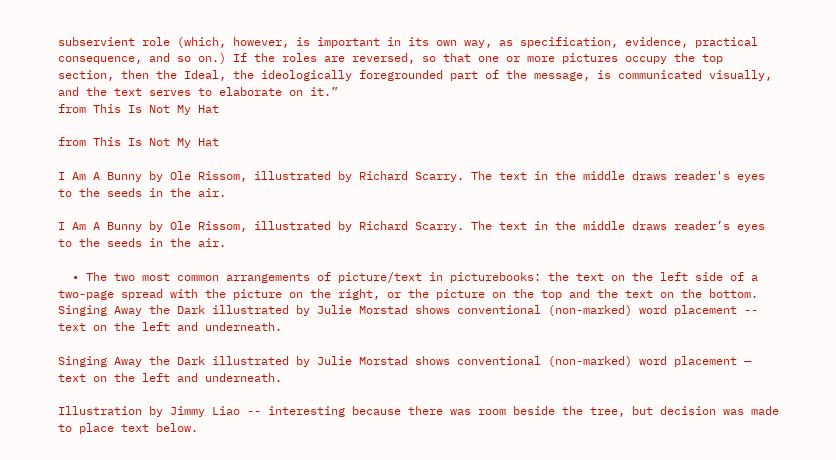subservient role (which, however, is important in its own way, as specification, evidence, practical consequence, and so on.) If the roles are reversed, so that one or more pictures occupy the top section, then the Ideal, the ideologically foregrounded part of the message, is communicated visually, and the text serves to elaborate on it.”
from This Is Not My Hat

from This Is Not My Hat

I Am A Bunny by Ole Rissom, illustrated by Richard Scarry. The text in the middle draws reader's eyes to the seeds in the air.

I Am A Bunny by Ole Rissom, illustrated by Richard Scarry. The text in the middle draws reader’s eyes to the seeds in the air.

  • The two most common arrangements of picture/text in picturebooks: the text on the left side of a two-page spread with the picture on the right, or the picture on the top and the text on the bottom.
Singing Away the Dark illustrated by Julie Morstad shows conventional (non-marked) word placement -- text on the left and underneath.

Singing Away the Dark illustrated by Julie Morstad shows conventional (non-marked) word placement — text on the left and underneath.

Illustration by Jimmy Liao -- interesting because there was room beside the tree, but decision was made to place text below.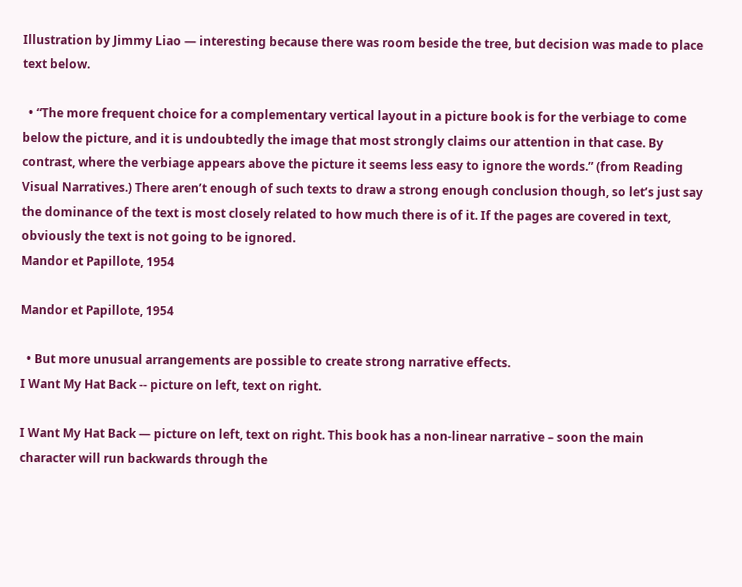Illustration by Jimmy Liao — interesting because there was room beside the tree, but decision was made to place text below.

  • “The more frequent choice for a complementary vertical layout in a picture book is for the verbiage to come below the picture, and it is undoubtedly the image that most strongly claims our attention in that case. By contrast, where the verbiage appears above the picture it seems less easy to ignore the words.” (from Reading Visual Narratives.) There aren’t enough of such texts to draw a strong enough conclusion though, so let’s just say the dominance of the text is most closely related to how much there is of it. If the pages are covered in text, obviously the text is not going to be ignored.
Mandor et Papillote, 1954

Mandor et Papillote, 1954

  • But more unusual arrangements are possible to create strong narrative effects.
I Want My Hat Back -- picture on left, text on right.

I Want My Hat Back — picture on left, text on right. This book has a non-linear narrative – soon the main character will run backwards through the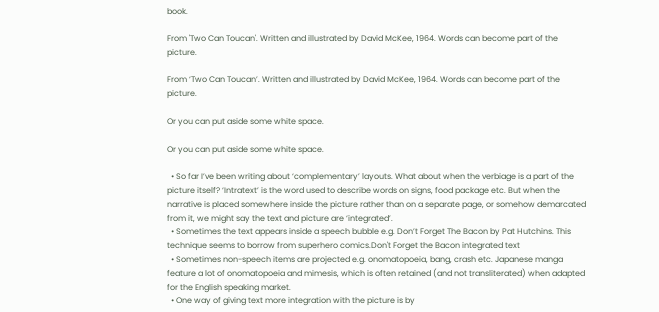book.

From 'Two Can Toucan'. Written and illustrated by David McKee, 1964. Words can become part of the picture.

From ‘Two Can Toucan’. Written and illustrated by David McKee, 1964. Words can become part of the picture.

Or you can put aside some white space.

Or you can put aside some white space.

  • So far I’ve been writing about ‘complementary’ layouts. What about when the verbiage is a part of the picture itself? ‘Intratext’ is the word used to describe words on signs, food package etc. But when the narrative is placed somewhere inside the picture rather than on a separate page, or somehow demarcated from it, we might say the text and picture are ‘integrated’.
  • Sometimes the text appears inside a speech bubble e.g. Don’t Forget The Bacon by Pat Hutchins. This technique seems to borrow from superhero comics.Don't Forget the Bacon integrated text
  • Sometimes non-speech items are projected e.g. onomatopoeia, bang, crash etc. Japanese manga feature a lot of onomatopoeia and mimesis, which is often retained (and not transliterated) when adapted for the English speaking market.
  • One way of giving text more integration with the picture is by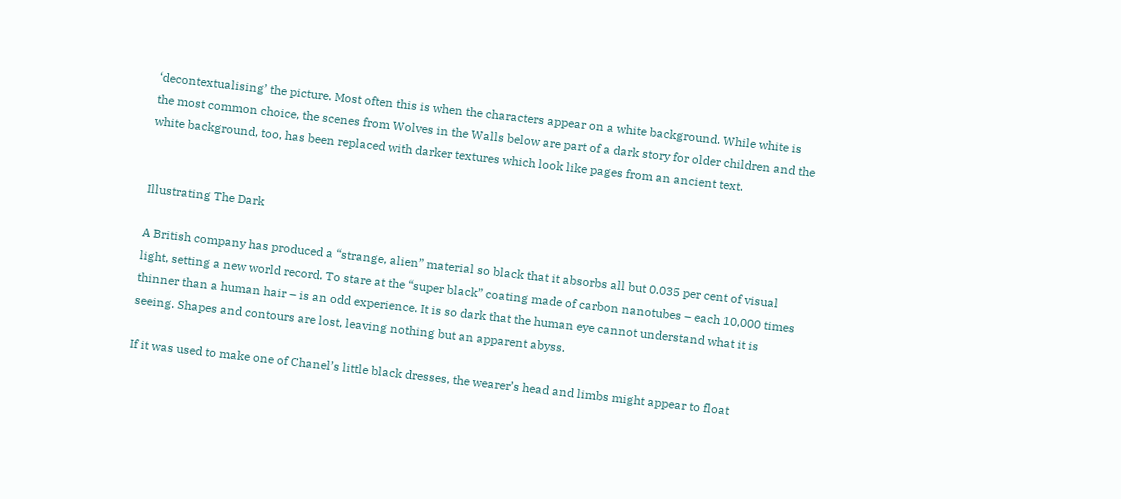‘decontextualising’ the picture. Most often this is when the characters appear on a white background. While white is the most common choice, the scenes from Wolves in the Walls below are part of a dark story for older children and the white background, too, has been replaced with darker textures which look like pages from an ancient text.


Illustrating The Dark

A British company has produced a “strange, alien” material so black that it absorbs all but 0.035 per cent of visual light, setting a new world record. To stare at the “super black” coating made of carbon nanotubes – each 10,000 times thinner than a human hair – is an odd experience. It is so dark that the human eye cannot understand what it is seeing. Shapes and contours are lost, leaving nothing but an apparent abyss.

If it was used to make one of Chanel’s little black dresses, the wearer’s head and limbs might appear to float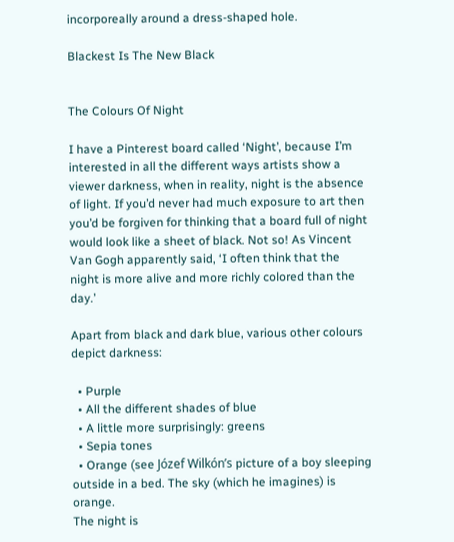incorporeally around a dress-shaped hole.

Blackest Is The New Black


The Colours Of Night

I have a Pinterest board called ‘Night’, because I’m interested in all the different ways artists show a viewer darkness, when in reality, night is the absence of light. If you’d never had much exposure to art then you’d be forgiven for thinking that a board full of night would look like a sheet of black. Not so! As Vincent Van Gogh apparently said, ‘I often think that the night is more alive and more richly colored than the day.’

Apart from black and dark blue, various other colours depict darkness:

  • Purple
  • All the different shades of blue
  • A little more surprisingly: greens
  • Sepia tones
  • Orange (see Józef Wilkón’s picture of a boy sleeping outside in a bed. The sky (which he imagines) is orange.
The night is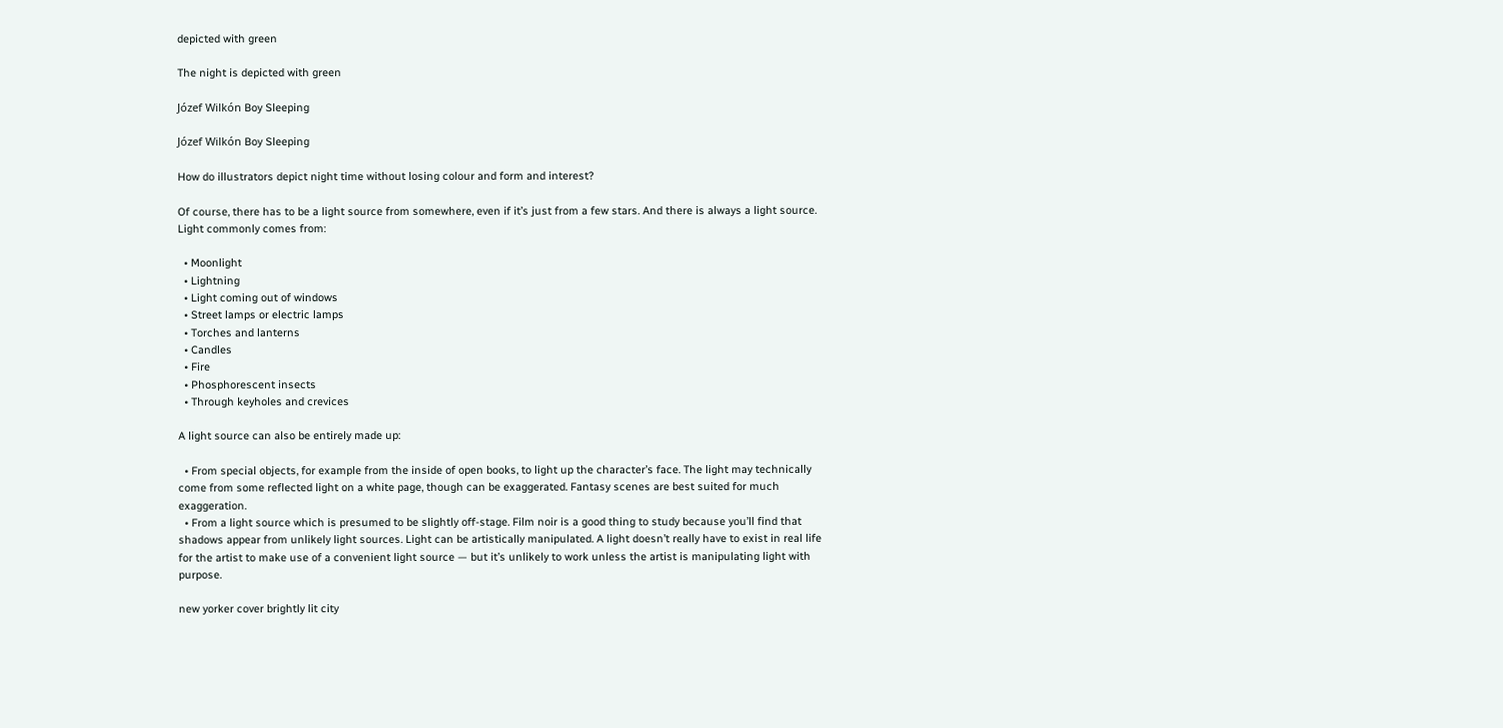depicted with green

The night is depicted with green

Józef Wilkón Boy Sleeping

Józef Wilkón Boy Sleeping

How do illustrators depict night time without losing colour and form and interest?

Of course, there has to be a light source from somewhere, even if it’s just from a few stars. And there is always a light source. Light commonly comes from:

  • Moonlight
  • Lightning
  • Light coming out of windows
  • Street lamps or electric lamps
  • Torches and lanterns
  • Candles
  • Fire
  • Phosphorescent insects
  • Through keyholes and crevices

A light source can also be entirely made up:

  • From special objects, for example from the inside of open books, to light up the character’s face. The light may technically come from some reflected light on a white page, though can be exaggerated. Fantasy scenes are best suited for much exaggeration.
  • From a light source which is presumed to be slightly off-stage. Film noir is a good thing to study because you’ll find that shadows appear from unlikely light sources. Light can be artistically manipulated. A light doesn’t really have to exist in real life for the artist to make use of a convenient light source — but it’s unlikely to work unless the artist is manipulating light with purpose.

new yorker cover brightly lit city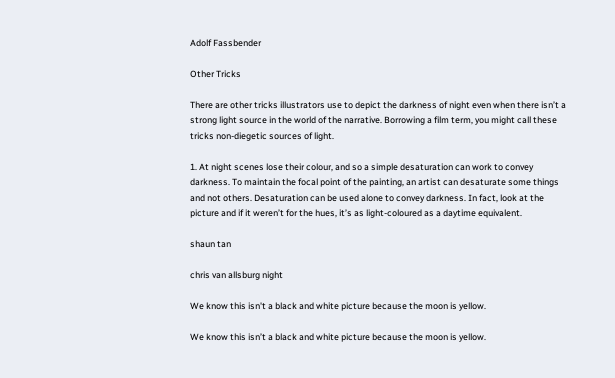Adolf Fassbender

Other Tricks

There are other tricks illustrators use to depict the darkness of night even when there isn’t a strong light source in the world of the narrative. Borrowing a film term, you might call these tricks non-diegetic sources of light.

1. At night scenes lose their colour, and so a simple desaturation can work to convey darkness. To maintain the focal point of the painting, an artist can desaturate some things and not others. Desaturation can be used alone to convey darkness. In fact, look at the picture and if it weren’t for the hues, it’s as light-coloured as a daytime equivalent.

shaun tan

chris van allsburg night

We know this isn't a black and white picture because the moon is yellow.

We know this isn’t a black and white picture because the moon is yellow.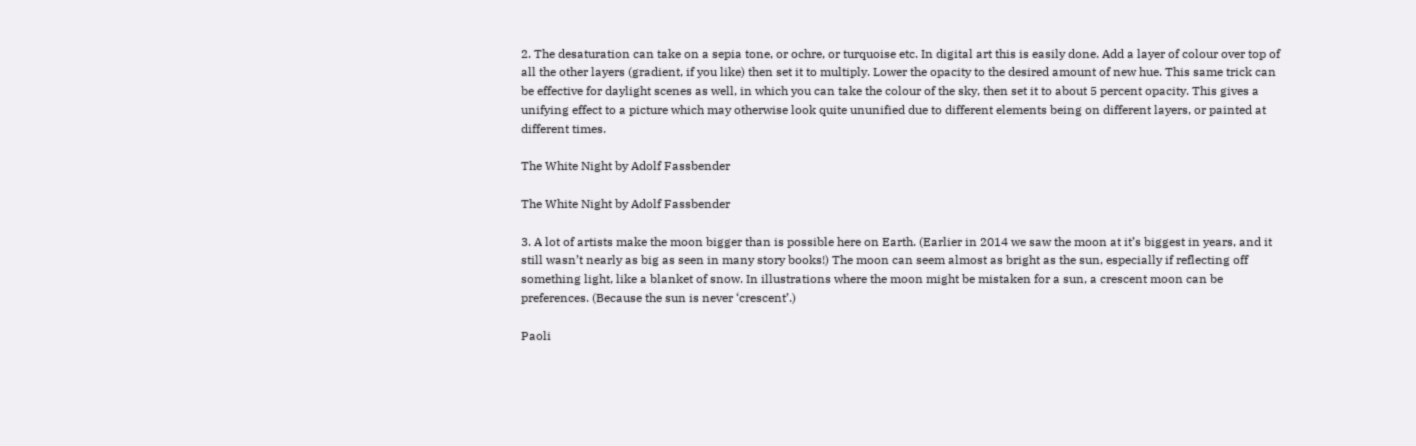2. The desaturation can take on a sepia tone, or ochre, or turquoise etc. In digital art this is easily done. Add a layer of colour over top of all the other layers (gradient, if you like) then set it to multiply. Lower the opacity to the desired amount of new hue. This same trick can be effective for daylight scenes as well, in which you can take the colour of the sky, then set it to about 5 percent opacity. This gives a unifying effect to a picture which may otherwise look quite ununified due to different elements being on different layers, or painted at different times.

The White Night by Adolf Fassbender

The White Night by Adolf Fassbender

3. A lot of artists make the moon bigger than is possible here on Earth. (Earlier in 2014 we saw the moon at it’s biggest in years, and it still wasn’t nearly as big as seen in many story books!) The moon can seem almost as bright as the sun, especially if reflecting off something light, like a blanket of snow. In illustrations where the moon might be mistaken for a sun, a crescent moon can be preferences. (Because the sun is never ‘crescent’.)

Paoli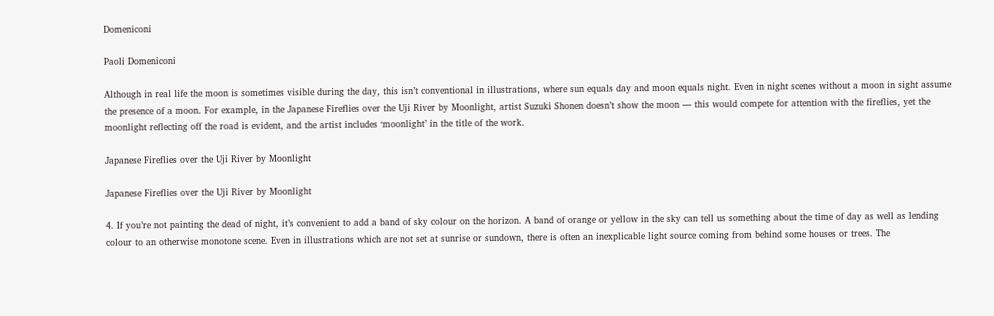Domeniconi

Paoli Domeniconi

Although in real life the moon is sometimes visible during the day, this isn’t conventional in illustrations, where sun equals day and moon equals night. Even in night scenes without a moon in sight assume the presence of a moon. For example, in the Japanese Fireflies over the Uji River by Moonlight, artist Suzuki Shonen doesn’t show the moon — this would compete for attention with the fireflies, yet the moonlight reflecting off the road is evident, and the artist includes ‘moonlight’ in the title of the work.

Japanese Fireflies over the Uji River by Moonlight

Japanese Fireflies over the Uji River by Moonlight

4. If you’re not painting the dead of night, it’s convenient to add a band of sky colour on the horizon. A band of orange or yellow in the sky can tell us something about the time of day as well as lending colour to an otherwise monotone scene. Even in illustrations which are not set at sunrise or sundown, there is often an inexplicable light source coming from behind some houses or trees. The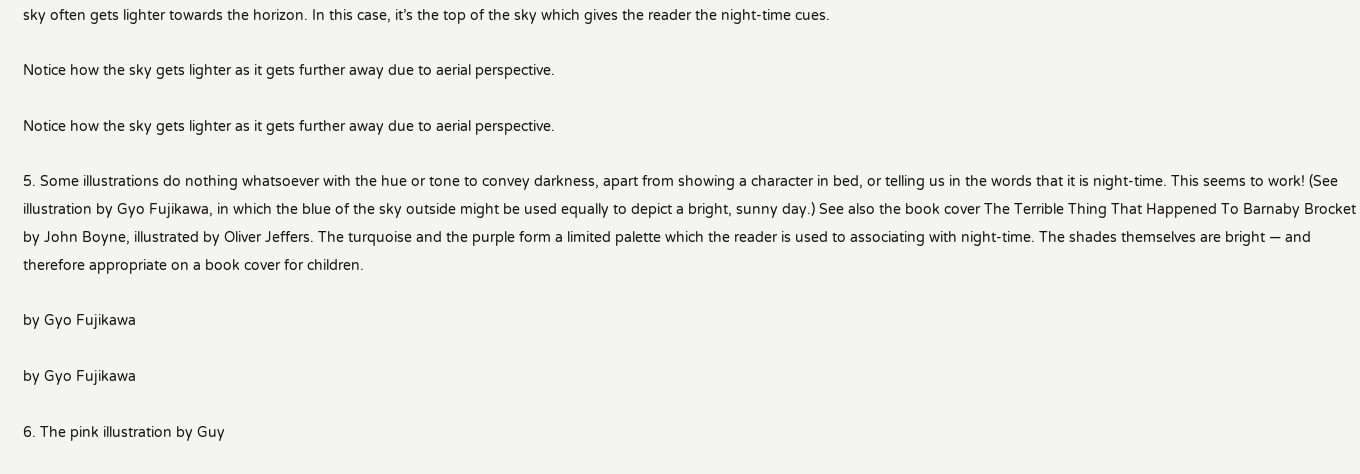sky often gets lighter towards the horizon. In this case, it’s the top of the sky which gives the reader the night-time cues.

Notice how the sky gets lighter as it gets further away due to aerial perspective.

Notice how the sky gets lighter as it gets further away due to aerial perspective.

5. Some illustrations do nothing whatsoever with the hue or tone to convey darkness, apart from showing a character in bed, or telling us in the words that it is night-time. This seems to work! (See illustration by Gyo Fujikawa, in which the blue of the sky outside might be used equally to depict a bright, sunny day.) See also the book cover The Terrible Thing That Happened To Barnaby Brocket by John Boyne, illustrated by Oliver Jeffers. The turquoise and the purple form a limited palette which the reader is used to associating with night-time. The shades themselves are bright — and therefore appropriate on a book cover for children.

by Gyo Fujikawa

by Gyo Fujikawa

6. The pink illustration by Guy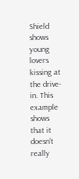Shield shows young lovers kissing at the drive-in. This example shows that it doesn’t really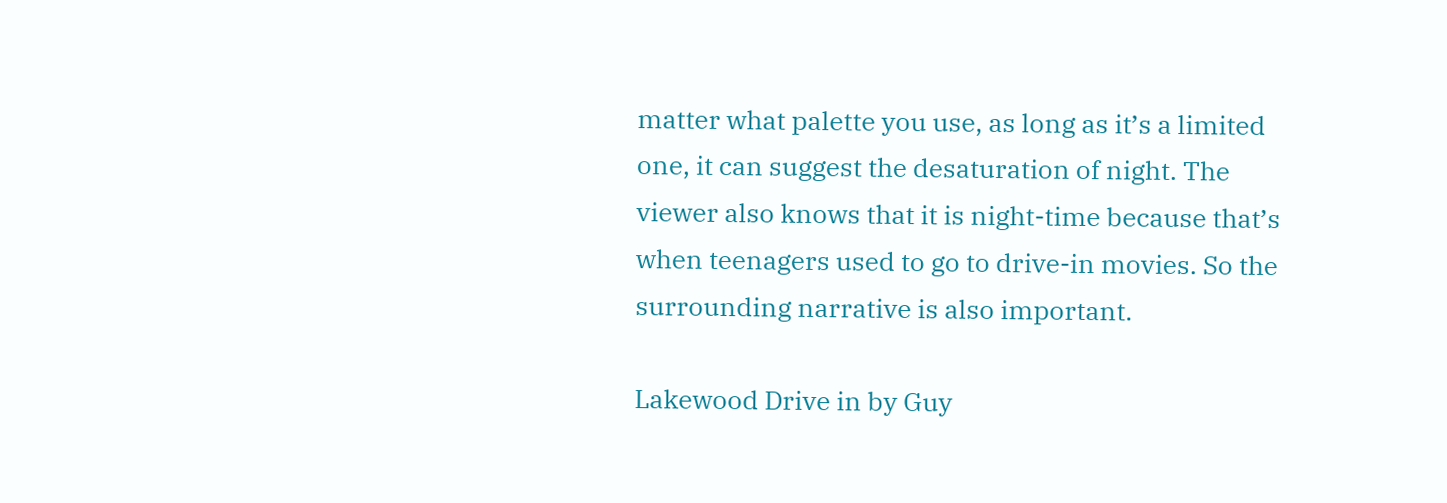matter what palette you use, as long as it’s a limited one, it can suggest the desaturation of night. The viewer also knows that it is night-time because that’s when teenagers used to go to drive-in movies. So the surrounding narrative is also important.

Lakewood Drive in by Guy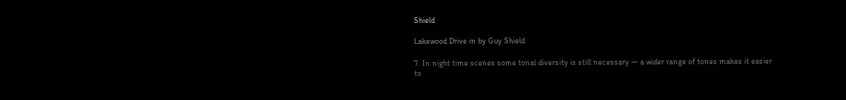Shield

Lakewood Drive in by Guy Shield

7. In night time scenes some tonal diversity is still necessary — a wider range of tones makes it easier to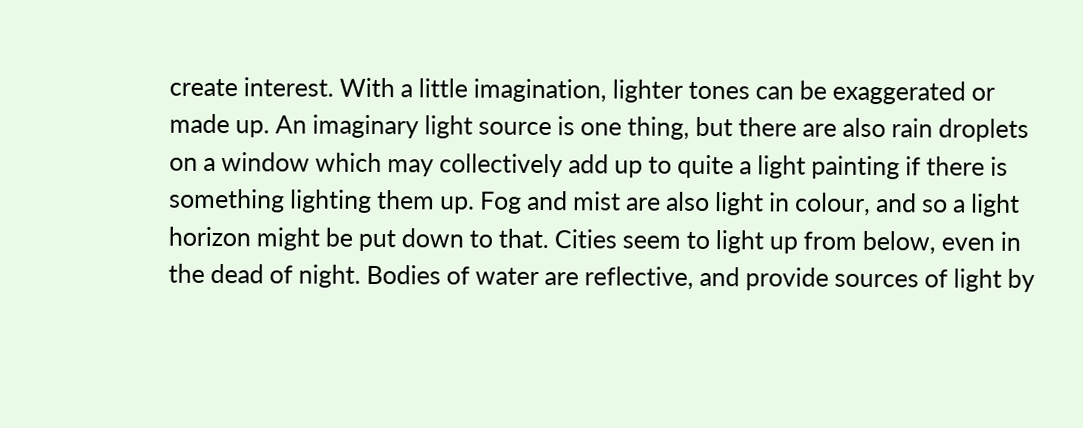create interest. With a little imagination, lighter tones can be exaggerated or made up. An imaginary light source is one thing, but there are also rain droplets on a window which may collectively add up to quite a light painting if there is something lighting them up. Fog and mist are also light in colour, and so a light horizon might be put down to that. Cities seem to light up from below, even in the dead of night. Bodies of water are reflective, and provide sources of light by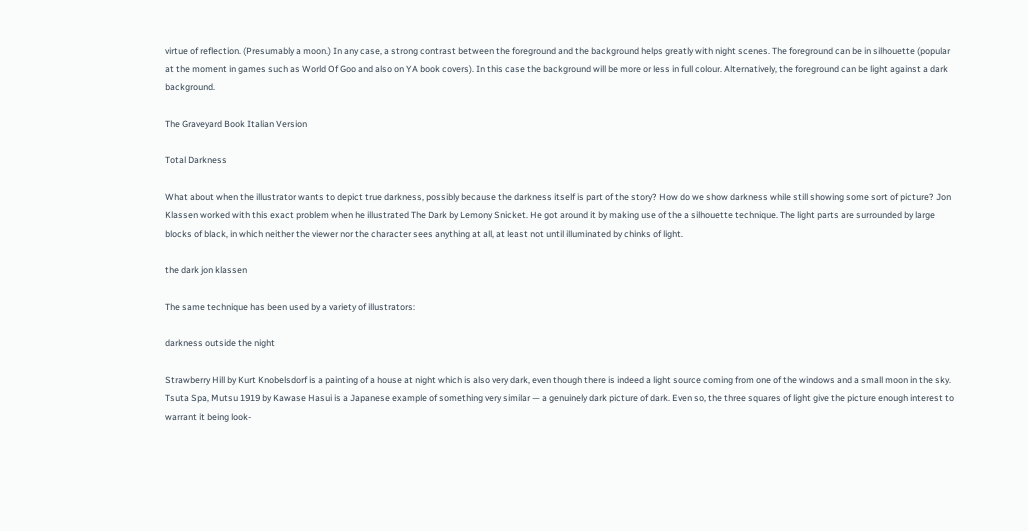virtue of reflection. (Presumably a moon.) In any case, a strong contrast between the foreground and the background helps greatly with night scenes. The foreground can be in silhouette (popular at the moment in games such as World Of Goo and also on YA book covers). In this case the background will be more or less in full colour. Alternatively, the foreground can be light against a dark background.

The Graveyard Book Italian Version

Total Darkness

What about when the illustrator wants to depict true darkness, possibly because the darkness itself is part of the story? How do we show darkness while still showing some sort of picture? Jon Klassen worked with this exact problem when he illustrated The Dark by Lemony Snicket. He got around it by making use of the a silhouette technique. The light parts are surrounded by large blocks of black, in which neither the viewer nor the character sees anything at all, at least not until illuminated by chinks of light.

the dark jon klassen

The same technique has been used by a variety of illustrators:

darkness outside the night

Strawberry Hill by Kurt Knobelsdorf is a painting of a house at night which is also very dark, even though there is indeed a light source coming from one of the windows and a small moon in the sky. Tsuta Spa, Mutsu 1919 by Kawase Hasui is a Japanese example of something very similar — a genuinely dark picture of dark. Even so, the three squares of light give the picture enough interest to warrant it being look-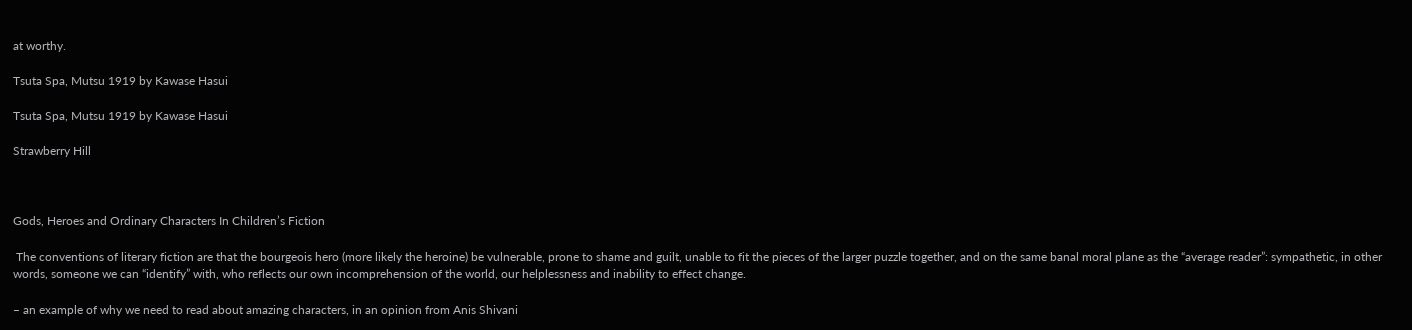at worthy.

Tsuta Spa, Mutsu 1919 by Kawase Hasui

Tsuta Spa, Mutsu 1919 by Kawase Hasui

Strawberry Hill



Gods, Heroes and Ordinary Characters In Children’s Fiction

 The conventions of literary fiction are that the bourgeois hero (more likely the heroine) be vulnerable, prone to shame and guilt, unable to fit the pieces of the larger puzzle together, and on the same banal moral plane as the “average reader”: sympathetic, in other words, someone we can “identify” with, who reflects our own incomprehension of the world, our helplessness and inability to effect change.

– an example of why we need to read about amazing characters, in an opinion from Anis Shivani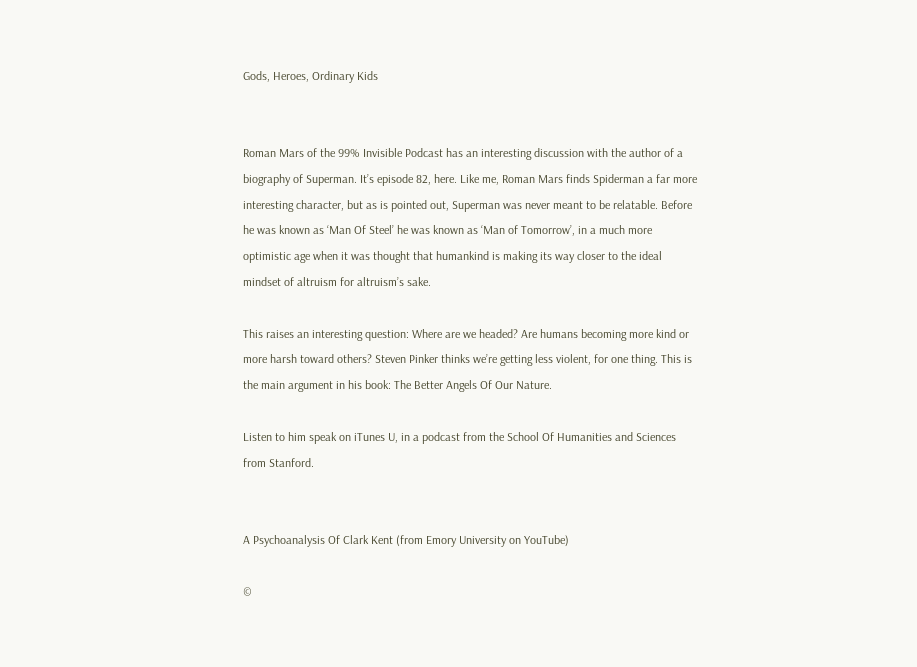Gods, Heroes, Ordinary Kids


Roman Mars of the 99% Invisible Podcast has an interesting discussion with the author of a biography of Superman. It’s episode 82, here. Like me, Roman Mars finds Spiderman a far more interesting character, but as is pointed out, Superman was never meant to be relatable. Before he was known as ‘Man Of Steel’ he was known as ‘Man of Tomorrow’, in a much more optimistic age when it was thought that humankind is making its way closer to the ideal mindset of altruism for altruism’s sake.

This raises an interesting question: Where are we headed? Are humans becoming more kind or more harsh toward others? Steven Pinker thinks we’re getting less violent, for one thing. This is the main argument in his book: The Better Angels Of Our Nature.

Listen to him speak on iTunes U, in a podcast from the School Of Humanities and Sciences from Stanford.


A Psychoanalysis Of Clark Kent (from Emory University on YouTube)

©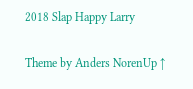2018 Slap Happy Larry

Theme by Anders NorenUp ↑